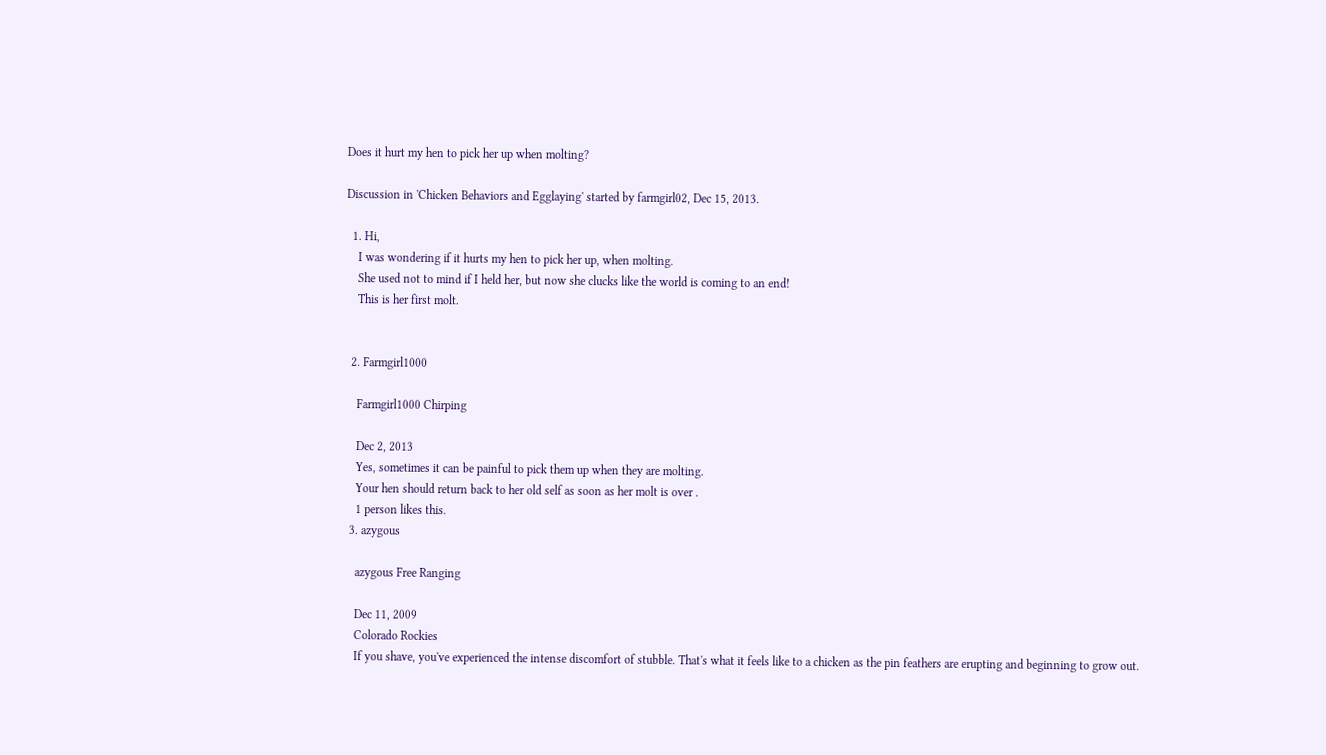Does it hurt my hen to pick her up when molting?

Discussion in 'Chicken Behaviors and Egglaying' started by farmgirl02, Dec 15, 2013.

  1. Hi,
    I was wondering if it hurts my hen to pick her up, when molting.
    She used not to mind if I held her, but now she clucks like the world is coming to an end!
    This is her first molt.


  2. Farmgirl1000

    Farmgirl1000 Chirping

    Dec 2, 2013
    Yes, sometimes it can be painful to pick them up when they are molting.
    Your hen should return back to her old self as soon as her molt is over .
    1 person likes this.
  3. azygous

    azygous Free Ranging

    Dec 11, 2009
    Colorado Rockies
    If you shave, you've experienced the intense discomfort of stubble. That's what it feels like to a chicken as the pin feathers are erupting and beginning to grow out.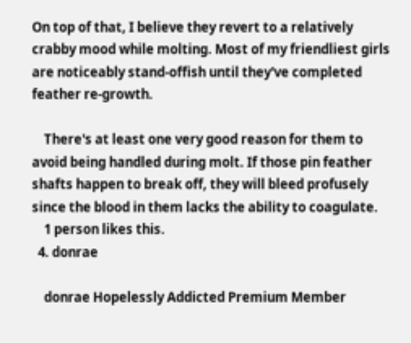On top of that, I believe they revert to a relatively crabby mood while molting. Most of my friendliest girls are noticeably stand-offish until they've completed feather re-growth.

    There's at least one very good reason for them to avoid being handled during molt. If those pin feather shafts happen to break off, they will bleed profusely since the blood in them lacks the ability to coagulate.
    1 person likes this.
  4. donrae

    donrae Hopelessly Addicted Premium Member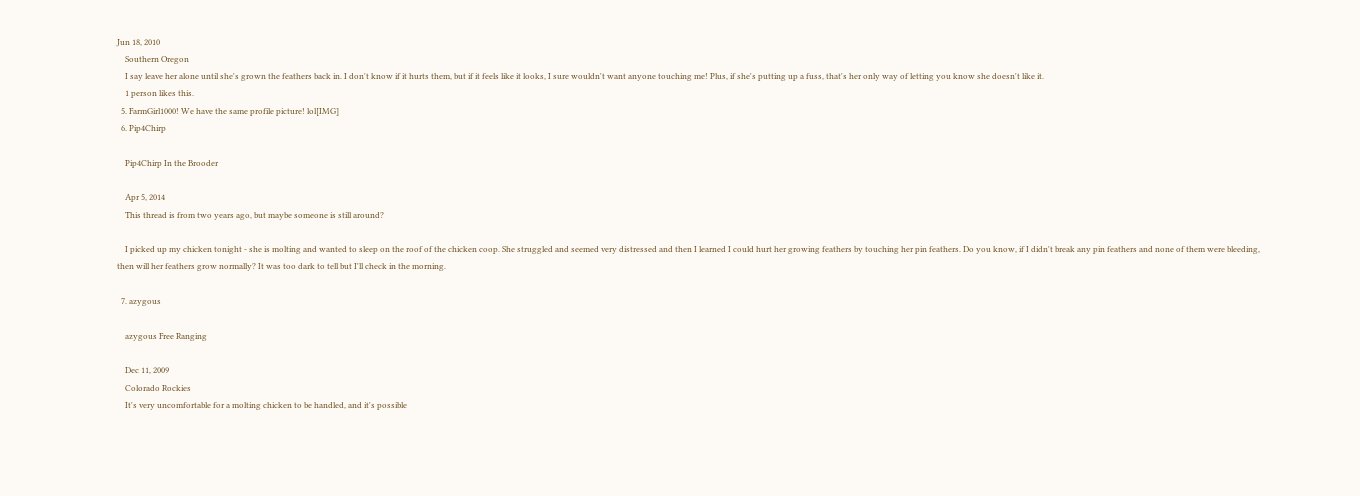Jun 18, 2010
    Southern Oregon
    I say leave her alone until she's grown the feathers back in. I don't know if it hurts them, but if it feels like it looks, I sure wouldn't want anyone touching me! Plus, if she's putting up a fuss, that's her only way of letting you know she doesn't like it.
    1 person likes this.
  5. FarmGirl1000! We have the same profile picture! lol[IMG]
  6. Pip4Chirp

    Pip4Chirp In the Brooder

    Apr 5, 2014
    This thread is from two years ago, but maybe someone is still around?

    I picked up my chicken tonight - she is molting and wanted to sleep on the roof of the chicken coop. She struggled and seemed very distressed and then I learned I could hurt her growing feathers by touching her pin feathers. Do you know, if I didn't break any pin feathers and none of them were bleeding, then will her feathers grow normally? It was too dark to tell but I'll check in the morning.

  7. azygous

    azygous Free Ranging

    Dec 11, 2009
    Colorado Rockies
    It's very uncomfortable for a molting chicken to be handled, and it's possible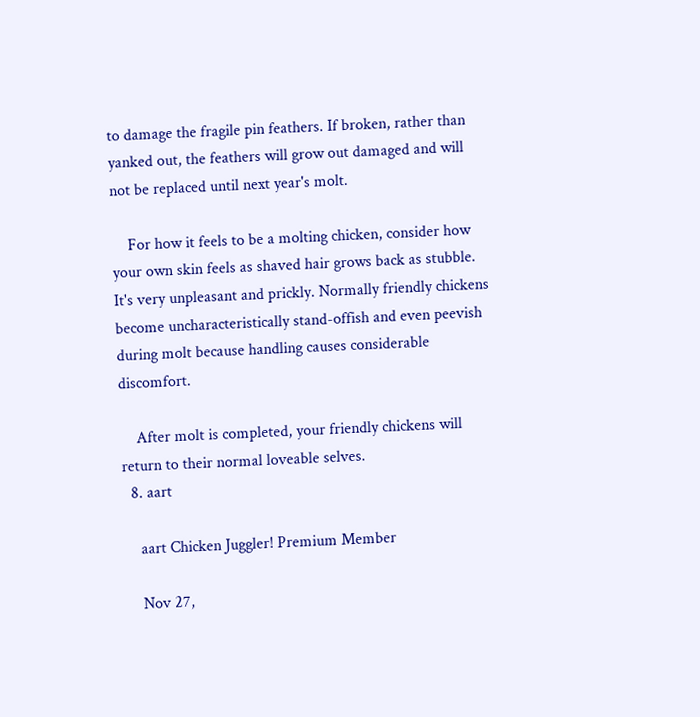to damage the fragile pin feathers. If broken, rather than yanked out, the feathers will grow out damaged and will not be replaced until next year's molt.

    For how it feels to be a molting chicken, consider how your own skin feels as shaved hair grows back as stubble. It's very unpleasant and prickly. Normally friendly chickens become uncharacteristically stand-offish and even peevish during molt because handling causes considerable discomfort.

    After molt is completed, your friendly chickens will return to their normal loveable selves.
  8. aart

    aart Chicken Juggler! Premium Member

    Nov 27,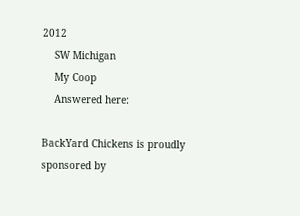2012
    SW Michigan
    My Coop
    Answered here:

BackYard Chickens is proudly sponsored by